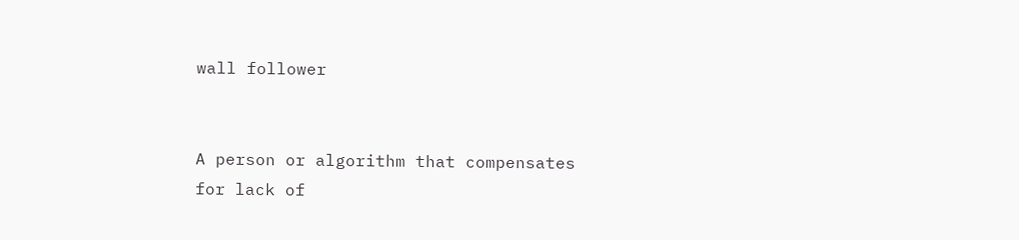wall follower


A person or algorithm that compensates for lack of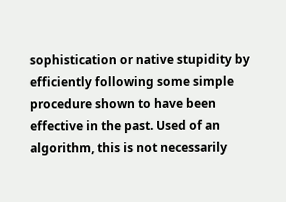sophistication or native stupidity by efficiently following some simple procedure shown to have been effective in the past. Used of an algorithm, this is not necessarily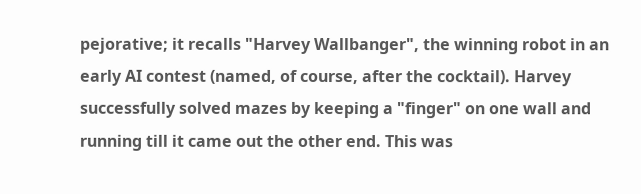pejorative; it recalls "Harvey Wallbanger", the winning robot in an early AI contest (named, of course, after the cocktail). Harvey successfully solved mazes by keeping a "finger" on one wall and running till it came out the other end. This was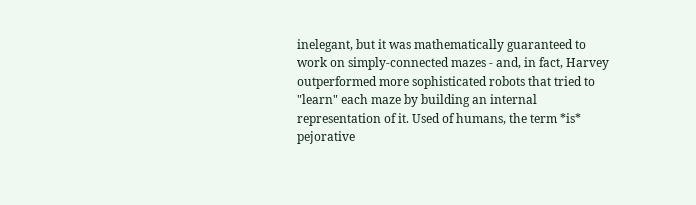inelegant, but it was mathematically guaranteed to work on simply-connected mazes - and, in fact, Harvey outperformed more sophisticated robots that tried to "learn" each maze by building an internal representation of it. Used of humans, the term *is* pejorative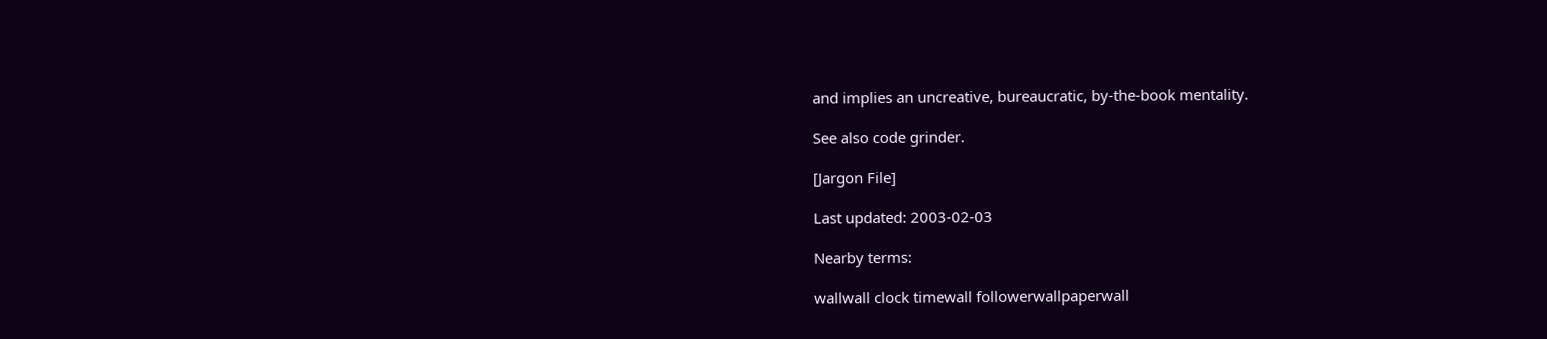and implies an uncreative, bureaucratic, by-the-book mentality.

See also code grinder.

[Jargon File]

Last updated: 2003-02-03

Nearby terms:

wallwall clock timewall followerwallpaperwall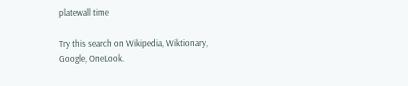platewall time

Try this search on Wikipedia, Wiktionary, Google, OneLook.